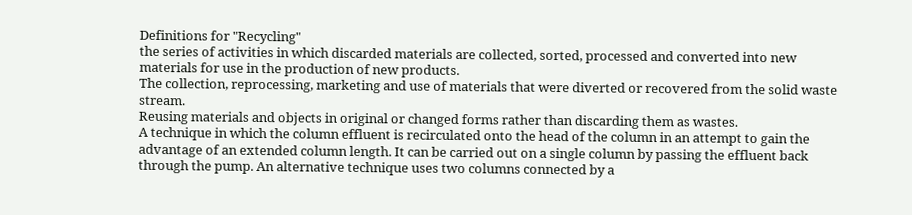Definitions for "Recycling"
the series of activities in which discarded materials are collected, sorted, processed and converted into new materials for use in the production of new products.
The collection, reprocessing, marketing and use of materials that were diverted or recovered from the solid waste stream.
Reusing materials and objects in original or changed forms rather than discarding them as wastes.
A technique in which the column effluent is recirculated onto the head of the column in an attempt to gain the advantage of an extended column length. It can be carried out on a single column by passing the effluent back through the pump. An alternative technique uses two columns connected by a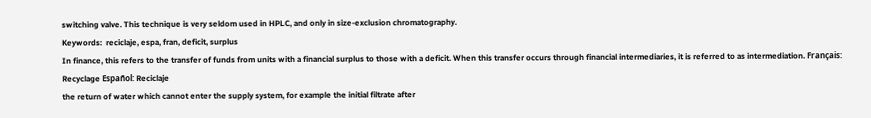switching valve. This technique is very seldom used in HPLC, and only in size-exclusion chromatography.
Keywords:  reciclaje, espa, fran, deficit, surplus
In finance, this refers to the transfer of funds from units with a financial surplus to those with a deficit. When this transfer occurs through financial intermediaries, it is referred to as intermediation. Français: Recyclage Español: Reciclaje
the return of water which cannot enter the supply system, for example the initial filtrate after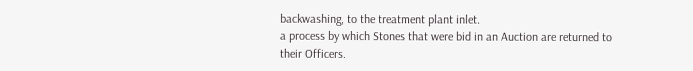backwashing, to the treatment plant inlet.
a process by which Stones that were bid in an Auction are returned to their Officers.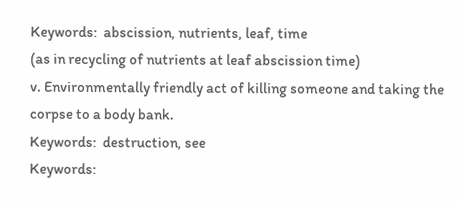Keywords:  abscission, nutrients, leaf, time
(as in recycling of nutrients at leaf abscission time)
v. Environmentally friendly act of killing someone and taking the corpse to a body bank.
Keywords:  destruction, see
Keywords: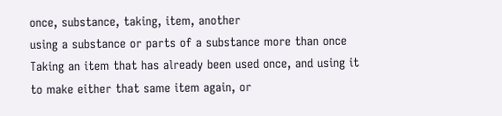once, substance, taking, item, another
using a substance or parts of a substance more than once
Taking an item that has already been used once, and using it to make either that same item again, or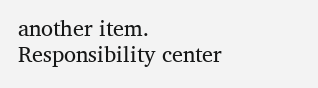another item.
Responsibility center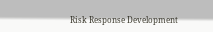Risk Response Development